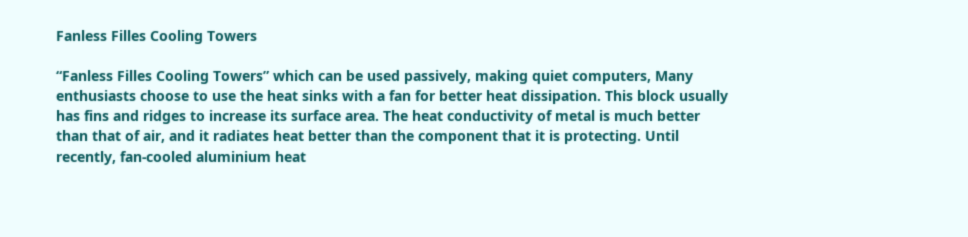Fanless Filles Cooling Towers

“Fanless Filles Cooling Towers” which can be used passively, making quiet computers, Many enthusiasts choose to use the heat sinks with a fan for better heat dissipation. This block usually has fins and ridges to increase its surface area. The heat conductivity of metal is much better than that of air, and it radiates heat better than the component that it is protecting. Until recently, fan-cooled aluminium heat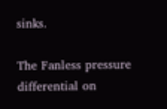sinks.

The Fanless pressure differential on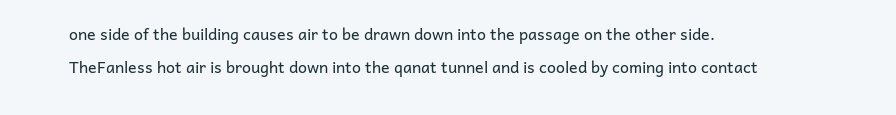one side of the building causes air to be drawn down into the passage on the other side. TheFanless hot air is brought down into the qanat tunnel and is cooled by coming into contact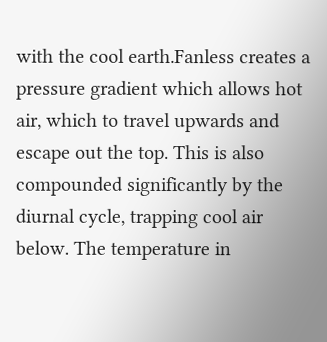with the cool earth.Fanless creates a pressure gradient which allows hot air, which to travel upwards and escape out the top. This is also compounded significantly by the diurnal cycle, trapping cool air below. The temperature in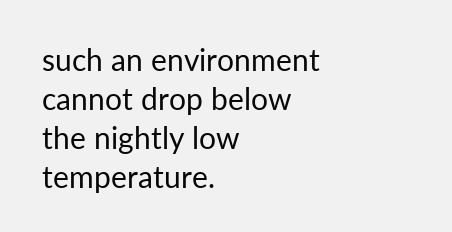such an environment cannot drop below the nightly low temperature.